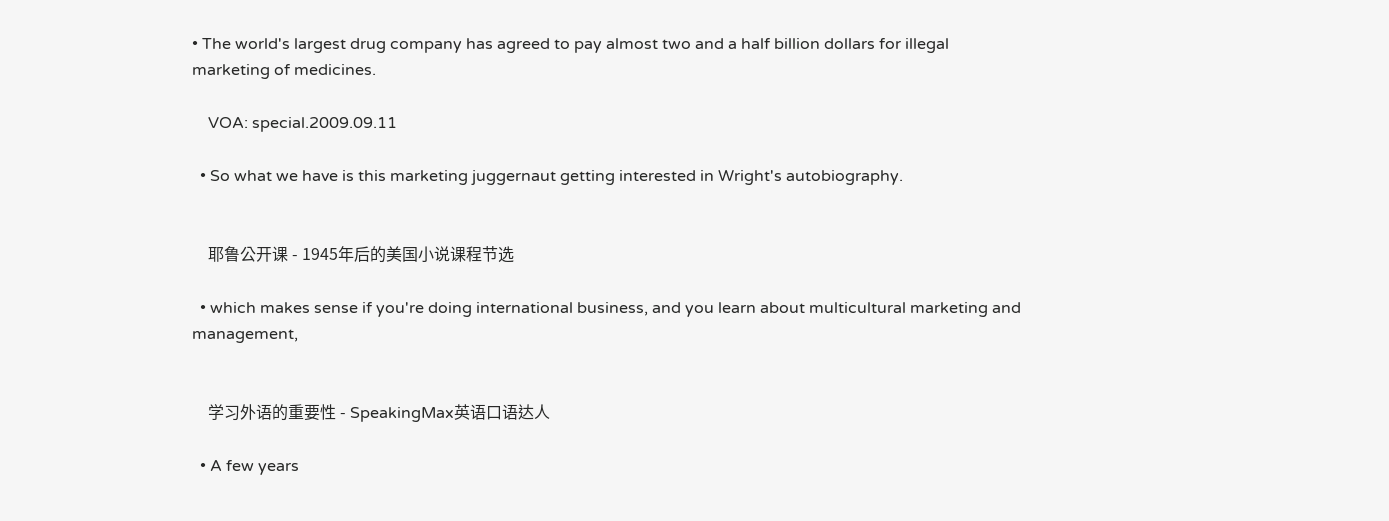• The world's largest drug company has agreed to pay almost two and a half billion dollars for illegal marketing of medicines.

    VOA: special.2009.09.11

  • So what we have is this marketing juggernaut getting interested in Wright's autobiography.


    耶鲁公开课 - 1945年后的美国小说课程节选

  • which makes sense if you're doing international business, and you learn about multicultural marketing and management,


    学习外语的重要性 - SpeakingMax英语口语达人

  • A few years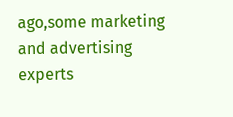ago,some marketing and advertising experts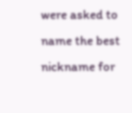were asked to name the best nickname for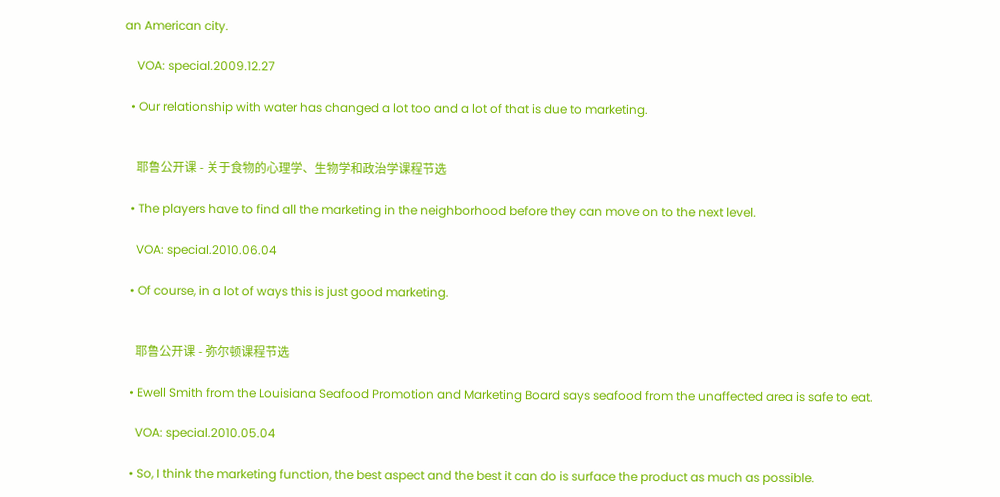an American city.

    VOA: special.2009.12.27

  • Our relationship with water has changed a lot too and a lot of that is due to marketing.


    耶鲁公开课 - 关于食物的心理学、生物学和政治学课程节选

  • The players have to find all the marketing in the neighborhood before they can move on to the next level.

    VOA: special.2010.06.04

  • Of course, in a lot of ways this is just good marketing.


    耶鲁公开课 - 弥尔顿课程节选

  • Ewell Smith from the Louisiana Seafood Promotion and Marketing Board says seafood from the unaffected area is safe to eat.

    VOA: special.2010.05.04

  • So, I think the marketing function, the best aspect and the best it can do is surface the product as much as possible.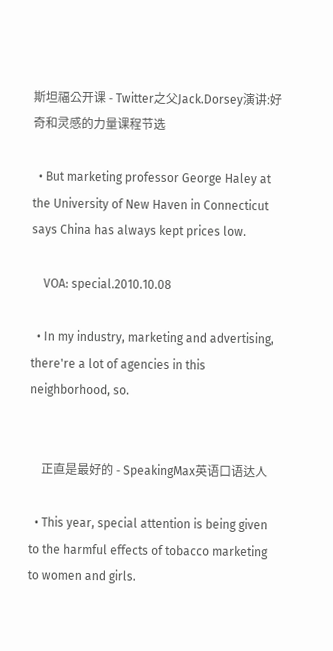斯坦福公开课 - Twitter之父Jack.Dorsey演讲:好奇和灵感的力量课程节选

  • But marketing professor George Haley at the University of New Haven in Connecticut says China has always kept prices low.

    VOA: special.2010.10.08

  • In my industry, marketing and advertising, there're a lot of agencies in this neighborhood, so.


    正直是最好的 - SpeakingMax英语口语达人

  • This year, special attention is being given to the harmful effects of tobacco marketing to women and girls.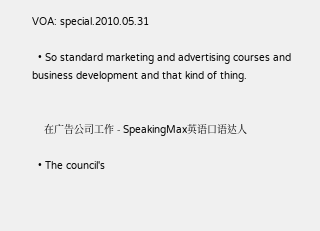VOA: special.2010.05.31

  • So standard marketing and advertising courses and business development and that kind of thing.


    在广告公司工作 - SpeakingMax英语口语达人

  • The council's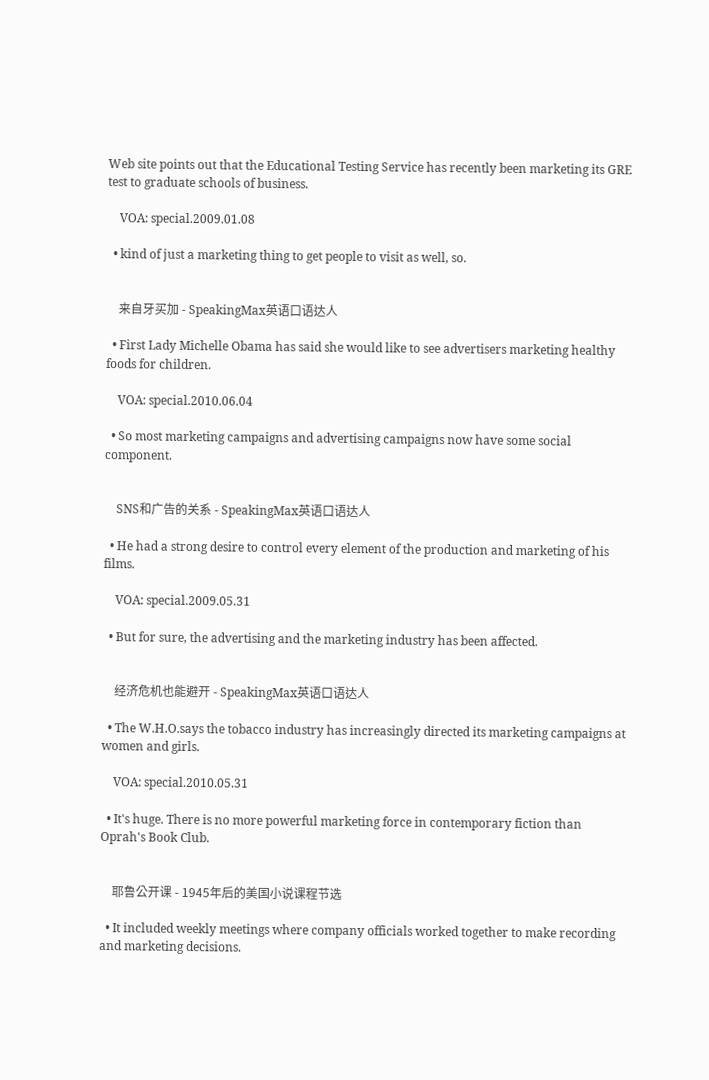Web site points out that the Educational Testing Service has recently been marketing its GRE test to graduate schools of business.

    VOA: special.2009.01.08

  • kind of just a marketing thing to get people to visit as well, so.


    来自牙买加 - SpeakingMax英语口语达人

  • First Lady Michelle Obama has said she would like to see advertisers marketing healthy foods for children.

    VOA: special.2010.06.04

  • So most marketing campaigns and advertising campaigns now have some social component.


    SNS和广告的关系 - SpeakingMax英语口语达人

  • He had a strong desire to control every element of the production and marketing of his films.

    VOA: special.2009.05.31

  • But for sure, the advertising and the marketing industry has been affected.


    经济危机也能避开 - SpeakingMax英语口语达人

  • The W.H.O.says the tobacco industry has increasingly directed its marketing campaigns at women and girls.

    VOA: special.2010.05.31

  • It's huge. There is no more powerful marketing force in contemporary fiction than Oprah's Book Club.


    耶鲁公开课 - 1945年后的美国小说课程节选

  • It included weekly meetings where company officials worked together to make recording and marketing decisions.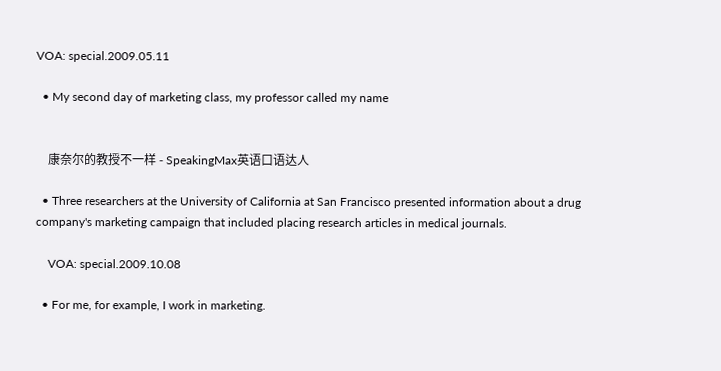VOA: special.2009.05.11

  • My second day of marketing class, my professor called my name


    康奈尔的教授不一样 - SpeakingMax英语口语达人

  • Three researchers at the University of California at San Francisco presented information about a drug company's marketing campaign that included placing research articles in medical journals.

    VOA: special.2009.10.08

  • For me, for example, I work in marketing.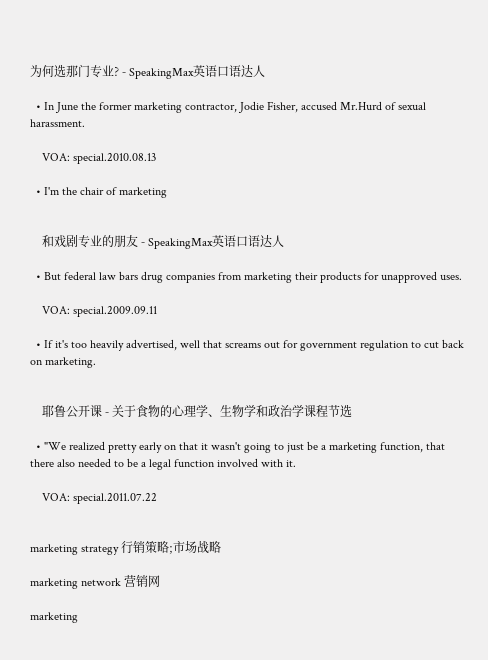为何选那门专业? - SpeakingMax英语口语达人

  • In June the former marketing contractor, Jodie Fisher, accused Mr.Hurd of sexual harassment.

    VOA: special.2010.08.13

  • I'm the chair of marketing


    和戏剧专业的朋友 - SpeakingMax英语口语达人

  • But federal law bars drug companies from marketing their products for unapproved uses.

    VOA: special.2009.09.11

  • If it's too heavily advertised, well that screams out for government regulation to cut back on marketing.


    耶鲁公开课 - 关于食物的心理学、生物学和政治学课程节选

  • "We realized pretty early on that it wasn't going to just be a marketing function, that there also needed to be a legal function involved with it.

    VOA: special.2011.07.22


marketing strategy 行销策略;市场战略

marketing network 营销网

marketing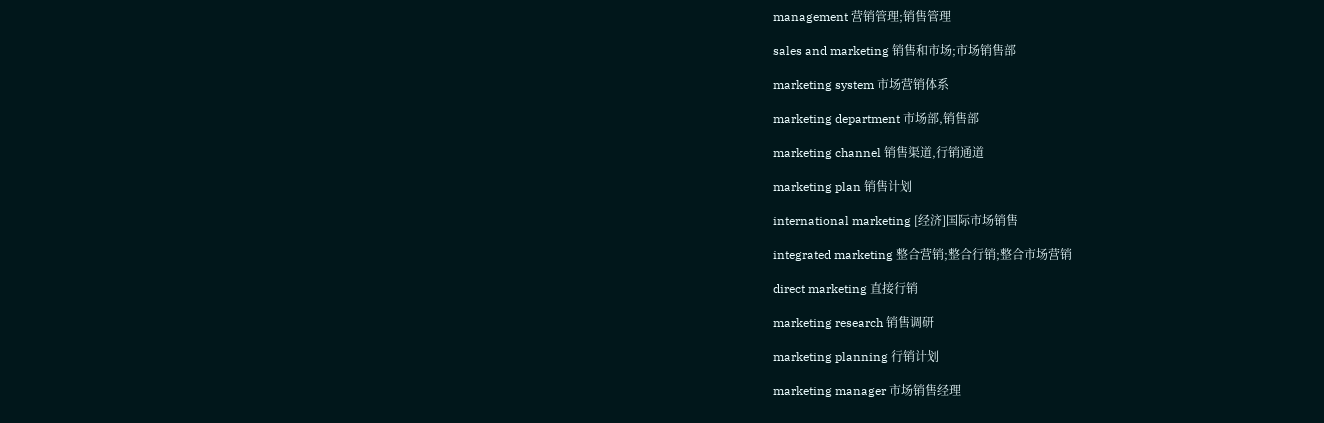management 营销管理;销售管理

sales and marketing 销售和市场;市场销售部

marketing system 市场营销体系

marketing department 市场部,销售部

marketing channel 销售渠道,行销通道

marketing plan 销售计划

international marketing [经济]国际市场销售

integrated marketing 整合营销;整合行销;整合市场营销

direct marketing 直接行销

marketing research 销售调研

marketing planning 行销计划

marketing manager 市场销售经理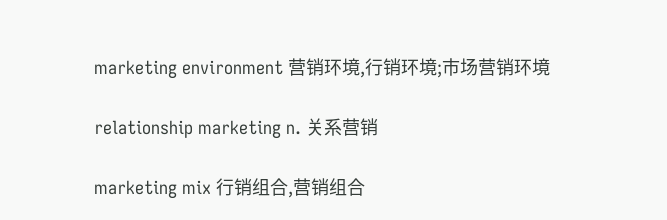marketing environment 营销环境,行销环境;市场营销环境

relationship marketing n. 关系营销

marketing mix 行销组合,营销组合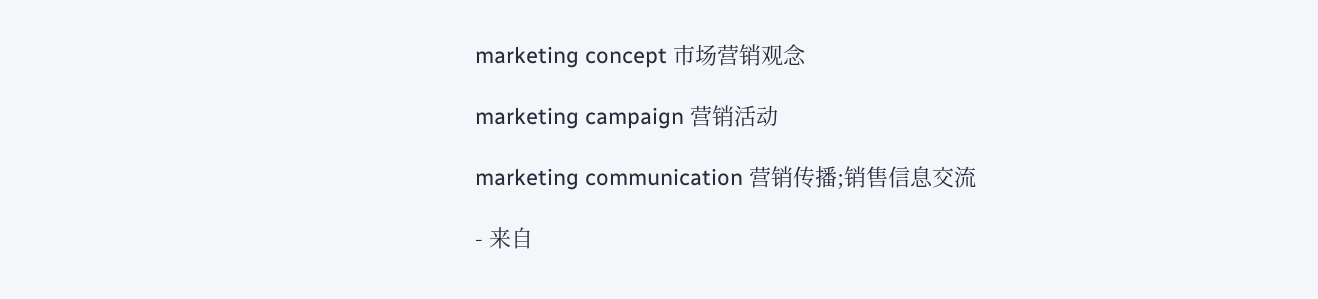marketing concept 市场营销观念

marketing campaign 营销活动

marketing communication 营销传播;销售信息交流

- 来自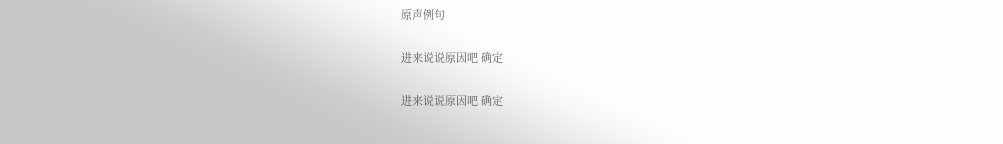原声例句

进来说说原因吧 确定

进来说说原因吧 确定